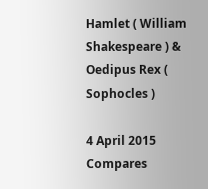Hamlet ( William Shakespeare ) & Oedipus Rex ( Sophocles )

4 April 2015
Compares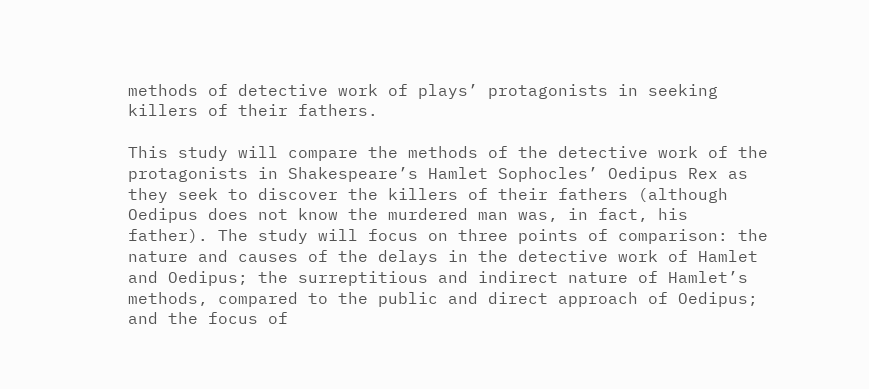methods of detective work of plays’ protagonists in seeking killers of their fathers.

This study will compare the methods of the detective work of the protagonists in Shakespeare’s Hamlet Sophocles’ Oedipus Rex as they seek to discover the killers of their fathers (although Oedipus does not know the murdered man was, in fact, his father). The study will focus on three points of comparison: the nature and causes of the delays in the detective work of Hamlet and Oedipus; the surreptitious and indirect nature of Hamlet’s methods, compared to the public and direct approach of Oedipus; and the focus of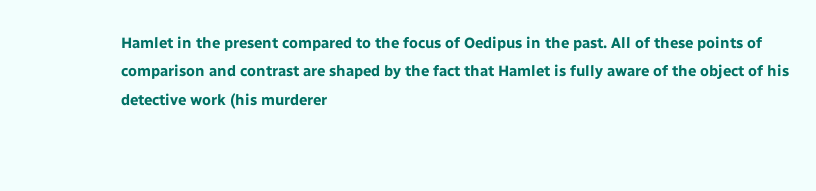Hamlet in the present compared to the focus of Oedipus in the past. All of these points of comparison and contrast are shaped by the fact that Hamlet is fully aware of the object of his detective work (his murderer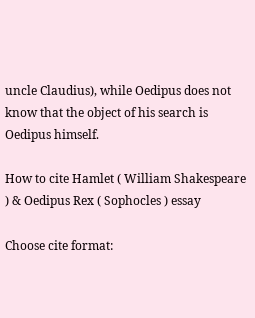uncle Claudius), while Oedipus does not know that the object of his search is Oedipus himself.

How to cite Hamlet ( William Shakespeare ) & Oedipus Rex ( Sophocles ) essay

Choose cite format: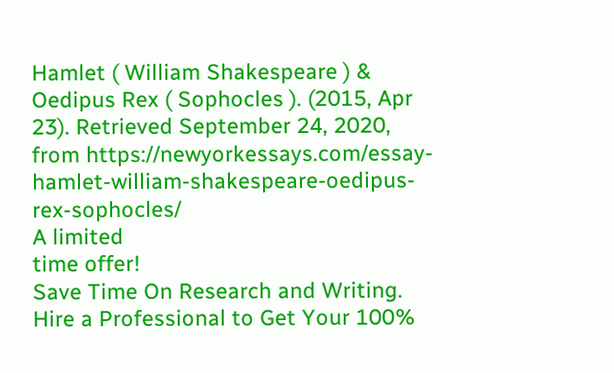Hamlet ( William Shakespeare ) & Oedipus Rex ( Sophocles ). (2015, Apr 23). Retrieved September 24, 2020, from https://newyorkessays.com/essay-hamlet-william-shakespeare-oedipus-rex-sophocles/
A limited
time offer!
Save Time On Research and Writing. Hire a Professional to Get Your 100%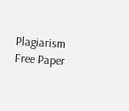Plagiarism Free Paper